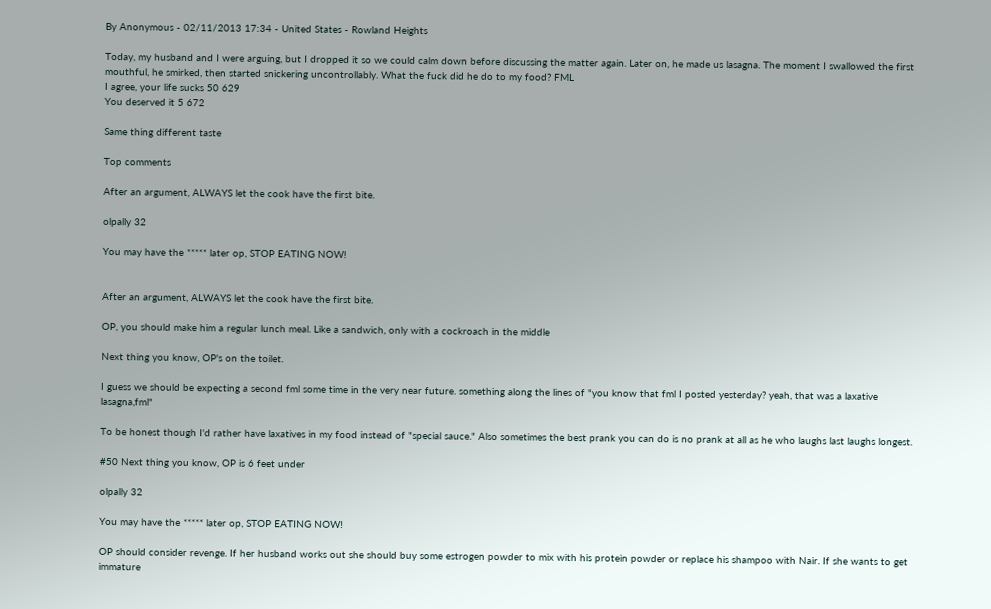By Anonymous - 02/11/2013 17:34 - United States - Rowland Heights

Today, my husband and I were arguing, but I dropped it so we could calm down before discussing the matter again. Later on, he made us lasagna. The moment I swallowed the first mouthful, he smirked, then started snickering uncontrollably. What the fuck did he do to my food? FML
I agree, your life sucks 50 629
You deserved it 5 672

Same thing different taste

Top comments

After an argument, ALWAYS let the cook have the first bite.

olpally 32

You may have the ***** later op, STOP EATING NOW!


After an argument, ALWAYS let the cook have the first bite.

OP, you should make him a regular lunch meal. Like a sandwich, only with a cockroach in the middle

Next thing you know, OP's on the toilet.

I guess we should be expecting a second fml some time in the very near future. something along the lines of "you know that fml I posted yesterday? yeah, that was a laxative lasagna,fml"

To be honest though I'd rather have laxatives in my food instead of "special sauce." Also sometimes the best prank you can do is no prank at all as he who laughs last laughs longest.

#50 Next thing you know, OP is 6 feet under

olpally 32

You may have the ***** later op, STOP EATING NOW!

OP should consider revenge. If her husband works out she should buy some estrogen powder to mix with his protein powder or replace his shampoo with Nair. If she wants to get immature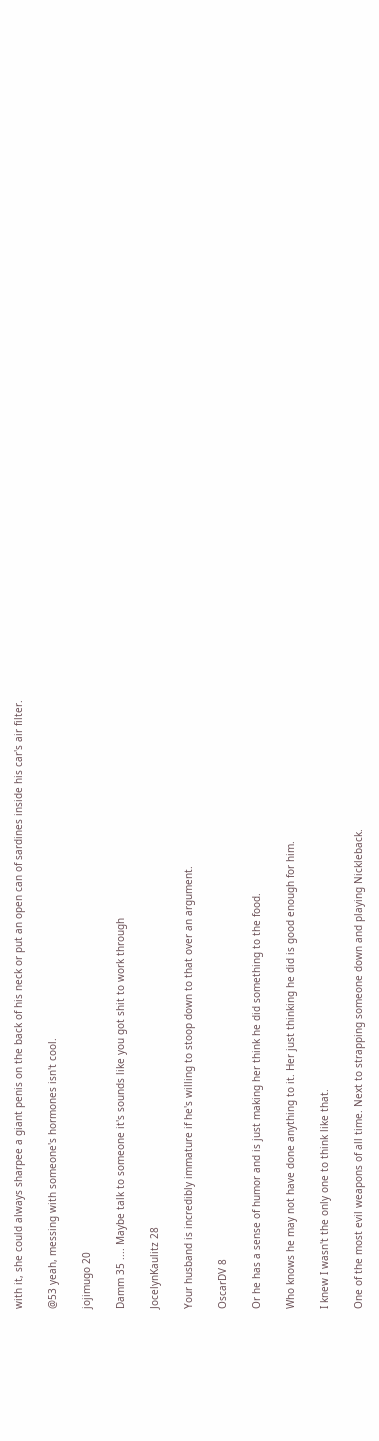with it, she could always sharpee a giant penis on the back of his neck or put an open can of sardines inside his car's air filter.

@53 yeah, messing with someone's hormones isn't cool.

jojimugo 20

Damm 35 .... Maybe talk to someone it's sounds like you got shit to work through

JocelynKaulitz 28

Your husband is incredibly immature if he's willing to stoop down to that over an argument.

OscarDV 8

Or he has a sense of humor and is just making her think he did something to the food.

Who knows he may not have done anything to it. Her just thinking he did is good enough for him.

I knew I wasn't the only one to think like that.

One of the most evil weapons of all time. Next to strapping someone down and playing Nickleback.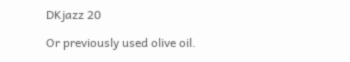DKjazz 20

Or previously used olive oil.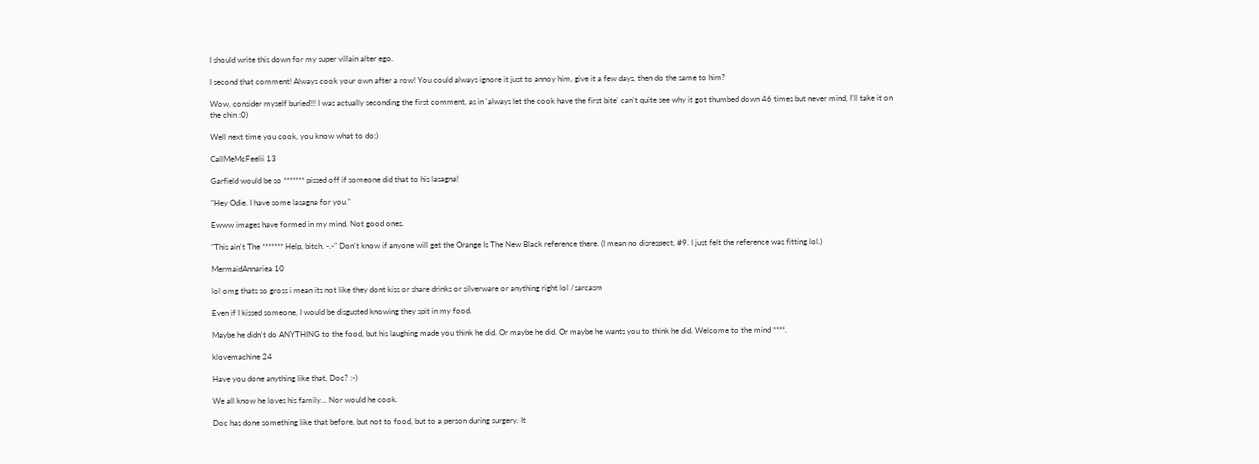I should write this down for my super villain alter ego.

I second that comment! Always cook your own after a row! You could always ignore it just to annoy him, give it a few days, then do the same to him?

Wow, consider myself buried!!! I was actually seconding the first comment, as in 'always let the cook have the first bite' can't quite see why it got thumbed down 46 times but never mind, I'll take it on the chin :0)

Well next time you cook, you know what to do;)

CallMeMcFeelii 13

Garfield would be so ******* pissed off if someone did that to his lasagna!

"Hey Odie. I have some lasagna for you."

Ewww images have formed in my mind. Not good ones.

"This ain't The ******* Help, bitch. -.-" Don't know if anyone will get the Orange Is The New Black reference there. (I mean no disrespect, #9. I just felt the reference was fitting lol.)

MermaidAnnariea 10

lol omg thats so gross i mean its not like they dont kiss or share drinks or silverware or anything right lol /sarcasm

Even if I kissed someone, I would be disgusted knowing they spit in my food.

Maybe he didn't do ANYTHING to the food, but his laughing made you think he did. Or maybe he did. Or maybe he wants you to think he did. Welcome to the mind ****.

klovemachine 24

Have you done anything like that, Doc? :-)

We all know he loves his family... Nor would he cook.

Doc has done something like that before, but not to food, but to a person during surgery. It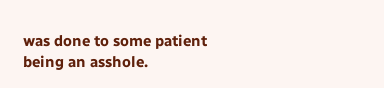was done to some patient being an asshole.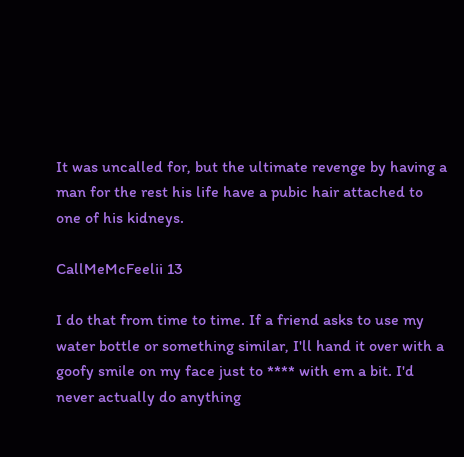It was uncalled for, but the ultimate revenge by having a man for the rest his life have a pubic hair attached to one of his kidneys.

CallMeMcFeelii 13

I do that from time to time. If a friend asks to use my water bottle or something similar, I'll hand it over with a goofy smile on my face just to **** with em a bit. I'd never actually do anything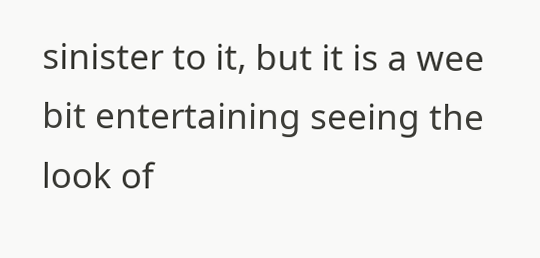sinister to it, but it is a wee bit entertaining seeing the look of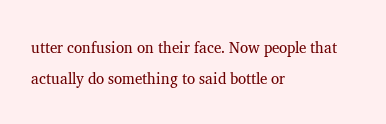utter confusion on their face. Now people that actually do something to said bottle or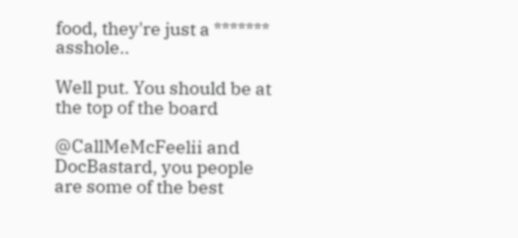food, they're just a ******* asshole..

Well put. You should be at the top of the board

@CallMeMcFeelii and DocBastard, you people are some of the best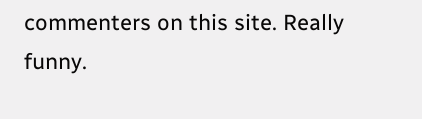commenters on this site. Really funny.